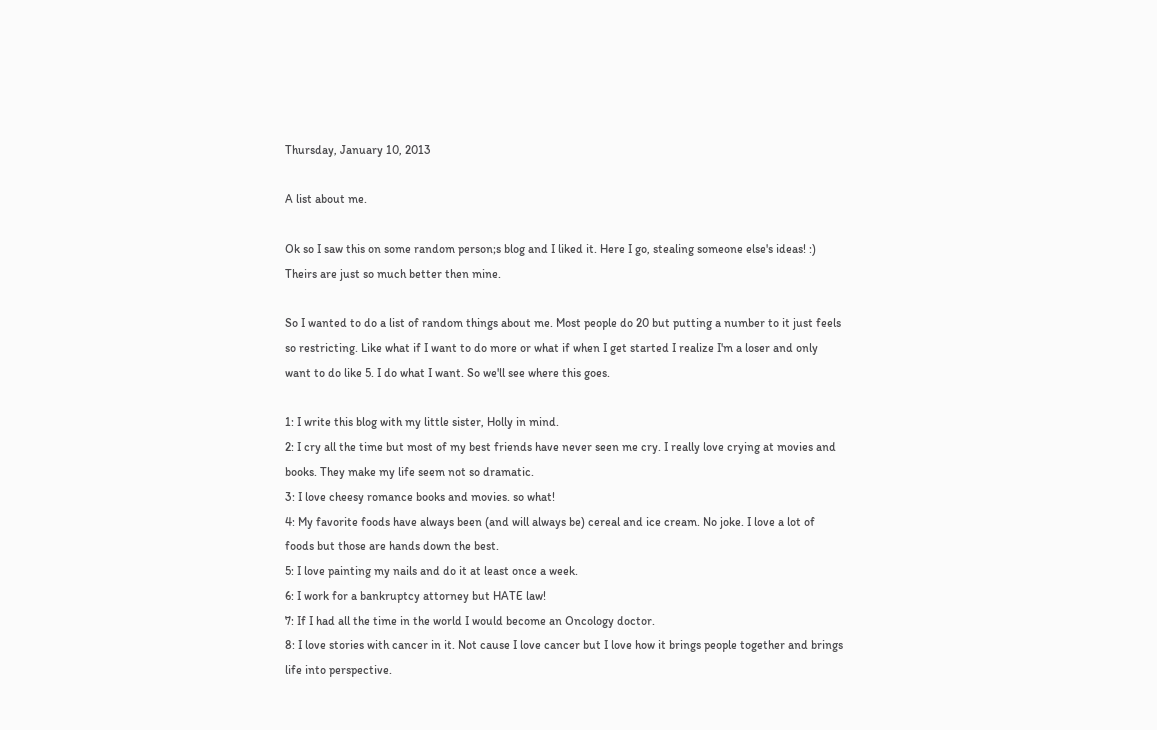Thursday, January 10, 2013

A list about me.

Ok so I saw this on some random person;s blog and I liked it. Here I go, stealing someone else's ideas! :) Theirs are just so much better then mine.

So I wanted to do a list of random things about me. Most people do 20 but putting a number to it just feels so restricting. Like what if I want to do more or what if when I get started I realize I'm a loser and only want to do like 5. I do what I want. So we'll see where this goes.

1: I write this blog with my little sister, Holly in mind.
2: I cry all the time but most of my best friends have never seen me cry. I really love crying at movies and books. They make my life seem not so dramatic.
3: I love cheesy romance books and movies. so what!
4: My favorite foods have always been (and will always be) cereal and ice cream. No joke. I love a lot of foods but those are hands down the best.
5: I love painting my nails and do it at least once a week.
6: I work for a bankruptcy attorney but HATE law!
7: If I had all the time in the world I would become an Oncology doctor.
8: I love stories with cancer in it. Not cause I love cancer but I love how it brings people together and brings life into perspective.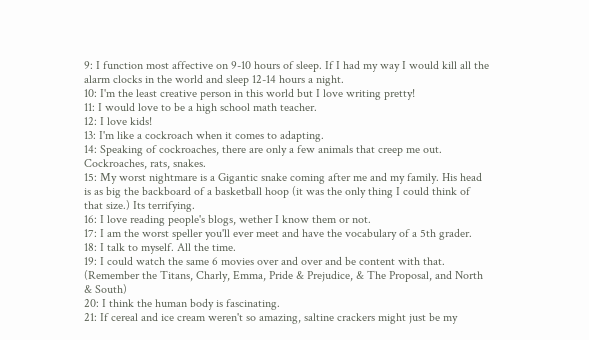9: I function most affective on 9-10 hours of sleep. If I had my way I would kill all the alarm clocks in the world and sleep 12-14 hours a night.
10: I'm the least creative person in this world but I love writing pretty!
11: I would love to be a high school math teacher.
12: I love kids!
13: I'm like a cockroach when it comes to adapting.
14: Speaking of cockroaches, there are only a few animals that creep me out. Cockroaches, rats, snakes.
15: My worst nightmare is a Gigantic snake coming after me and my family. His head is as big the backboard of a basketball hoop (it was the only thing I could think of that size.) Its terrifying.
16: I love reading people's blogs, wether I know them or not.
17: I am the worst speller you'll ever meet and have the vocabulary of a 5th grader.
18: I talk to myself. All the time.
19: I could watch the same 6 movies over and over and be content with that. (Remember the Titans, Charly, Emma, Pride & Prejudice, & The Proposal, and North & South)
20: I think the human body is fascinating.
21: If cereal and ice cream weren't so amazing, saltine crackers might just be my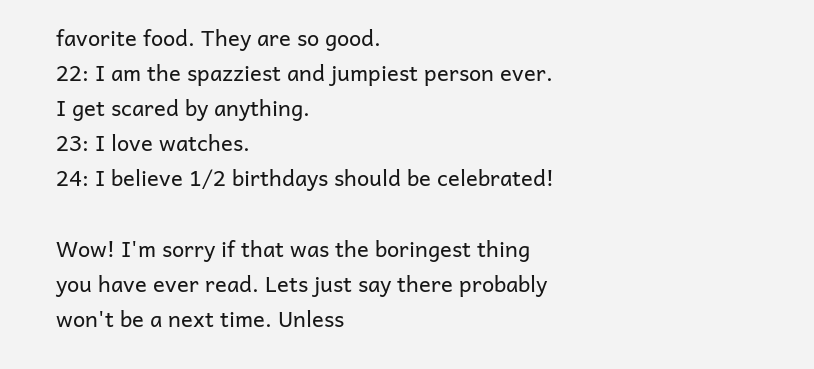favorite food. They are so good.
22: I am the spazziest and jumpiest person ever. I get scared by anything.
23: I love watches.
24: I believe 1/2 birthdays should be celebrated!

Wow! I'm sorry if that was the boringest thing you have ever read. Lets just say there probably won't be a next time. Unless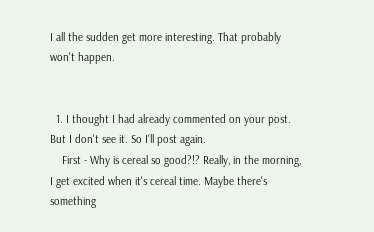I all the sudden get more interesting. That probably won't happen.


  1. I thought I had already commented on your post. But I don't see it. So I'll post again.
    First - Why is cereal so good?!? Really, in the morning, I get excited when it's cereal time. Maybe there's something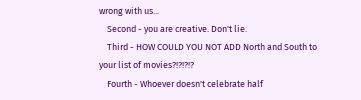wrong with us...
    Second - you are creative. Don't lie.
    Third - HOW COULD YOU NOT ADD North and South to your list of movies?!?!?!?
    Fourth - Whoever doesn't celebrate half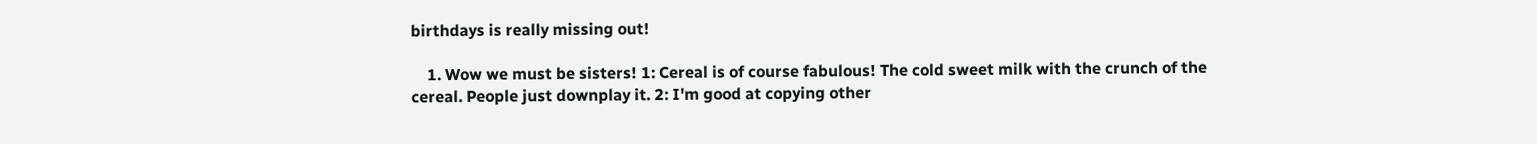birthdays is really missing out!

    1. Wow we must be sisters! 1: Cereal is of course fabulous! The cold sweet milk with the crunch of the cereal. People just downplay it. 2: I'm good at copying other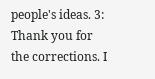people's ideas. 3: Thank you for the corrections. I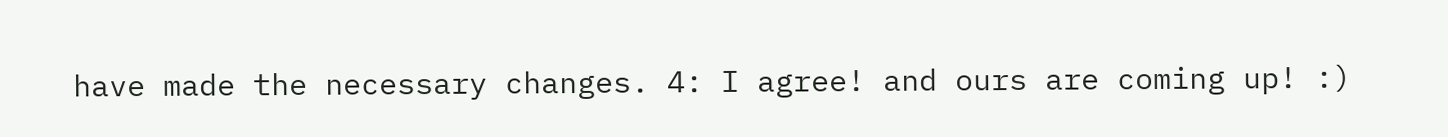have made the necessary changes. 4: I agree! and ours are coming up! :)